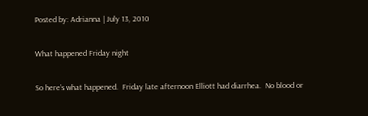Posted by: Adrianna | July 13, 2010

What happened Friday night

So here’s what happened.  Friday late afternoon Elliott had diarrhea.  No blood or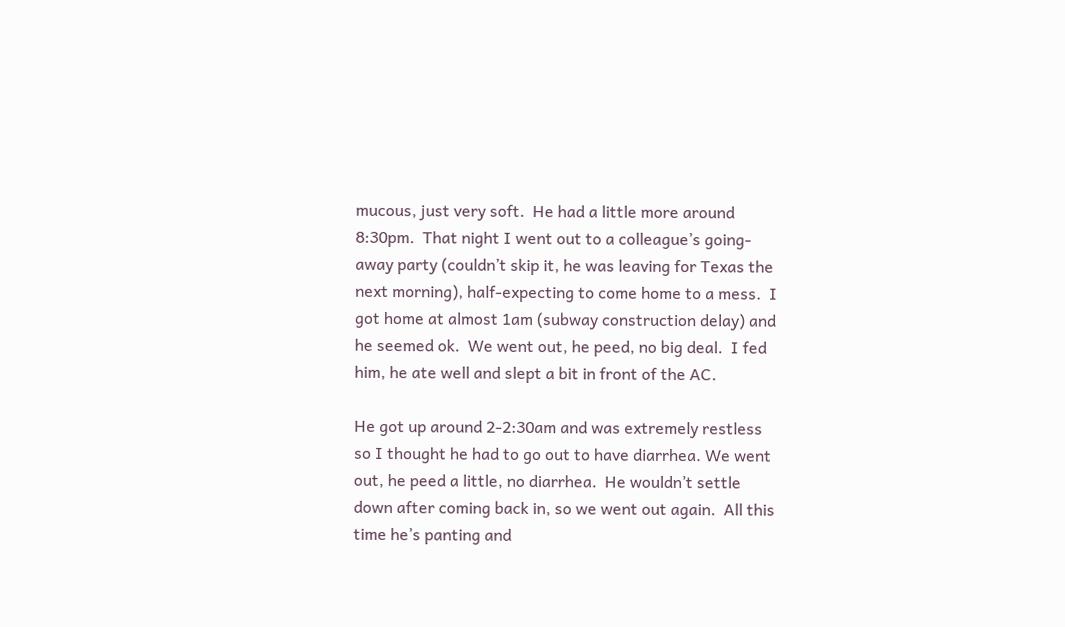mucous, just very soft.  He had a little more around 8:30pm.  That night I went out to a colleague’s going-away party (couldn’t skip it, he was leaving for Texas the next morning), half-expecting to come home to a mess.  I got home at almost 1am (subway construction delay) and he seemed ok.  We went out, he peed, no big deal.  I fed him, he ate well and slept a bit in front of the AC.

He got up around 2-2:30am and was extremely restless so I thought he had to go out to have diarrhea. We went out, he peed a little, no diarrhea.  He wouldn’t settle down after coming back in, so we went out again.  All this time he’s panting and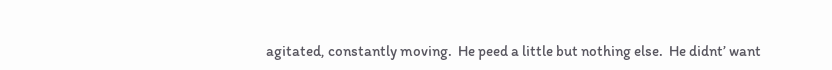agitated, constantly moving.  He peed a little but nothing else.  He didnt’ want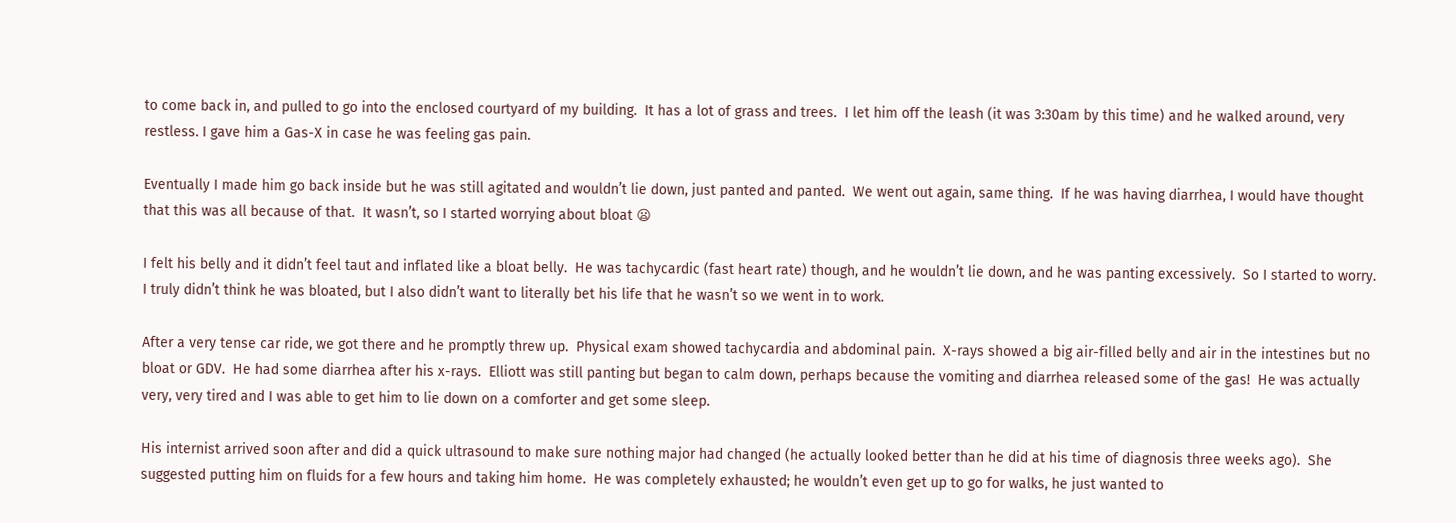to come back in, and pulled to go into the enclosed courtyard of my building.  It has a lot of grass and trees.  I let him off the leash (it was 3:30am by this time) and he walked around, very restless. I gave him a Gas-X in case he was feeling gas pain.

Eventually I made him go back inside but he was still agitated and wouldn’t lie down, just panted and panted.  We went out again, same thing.  If he was having diarrhea, I would have thought that this was all because of that.  It wasn’t, so I started worrying about bloat 😦

I felt his belly and it didn’t feel taut and inflated like a bloat belly.  He was tachycardic (fast heart rate) though, and he wouldn’t lie down, and he was panting excessively.  So I started to worry.  I truly didn’t think he was bloated, but I also didn’t want to literally bet his life that he wasn’t so we went in to work.

After a very tense car ride, we got there and he promptly threw up.  Physical exam showed tachycardia and abdominal pain.  X-rays showed a big air-filled belly and air in the intestines but no bloat or GDV.  He had some diarrhea after his x-rays.  Elliott was still panting but began to calm down, perhaps because the vomiting and diarrhea released some of the gas!  He was actually very, very tired and I was able to get him to lie down on a comforter and get some sleep.

His internist arrived soon after and did a quick ultrasound to make sure nothing major had changed (he actually looked better than he did at his time of diagnosis three weeks ago).  She suggested putting him on fluids for a few hours and taking him home.  He was completely exhausted; he wouldn’t even get up to go for walks, he just wanted to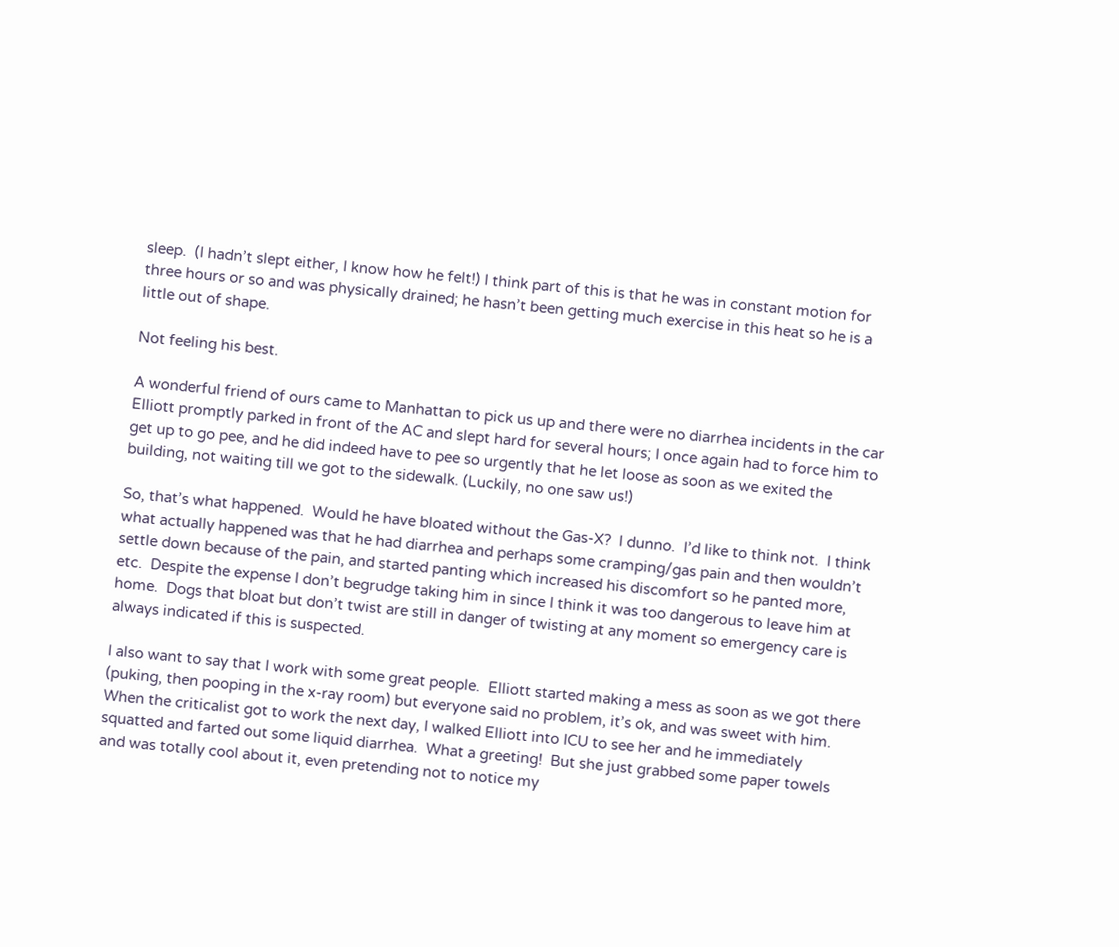sleep.  (I hadn’t slept either, I know how he felt!) I think part of this is that he was in constant motion for three hours or so and was physically drained; he hasn’t been getting much exercise in this heat so he is a little out of shape.

Not feeling his best.

A wonderful friend of ours came to Manhattan to pick us up and there were no diarrhea incidents in the car   Elliott promptly parked in front of the AC and slept hard for several hours; I once again had to force him to get up to go pee, and he did indeed have to pee so urgently that he let loose as soon as we exited the building, not waiting till we got to the sidewalk. (Luckily, no one saw us!)

So, that’s what happened.  Would he have bloated without the Gas-X?  I dunno.  I’d like to think not.  I think what actually happened was that he had diarrhea and perhaps some cramping/gas pain and then wouldn’t settle down because of the pain, and started panting which increased his discomfort so he panted more, etc.  Despite the expense I don’t begrudge taking him in since I think it was too dangerous to leave him at home.  Dogs that bloat but don’t twist are still in danger of twisting at any moment so emergency care is always indicated if this is suspected.

I also want to say that I work with some great people.  Elliott started making a mess as soon as we got there (puking, then pooping in the x-ray room) but everyone said no problem, it’s ok, and was sweet with him.  When the criticalist got to work the next day, I walked Elliott into ICU to see her and he immediately squatted and farted out some liquid diarrhea.  What a greeting!  But she just grabbed some paper towels and was totally cool about it, even pretending not to notice my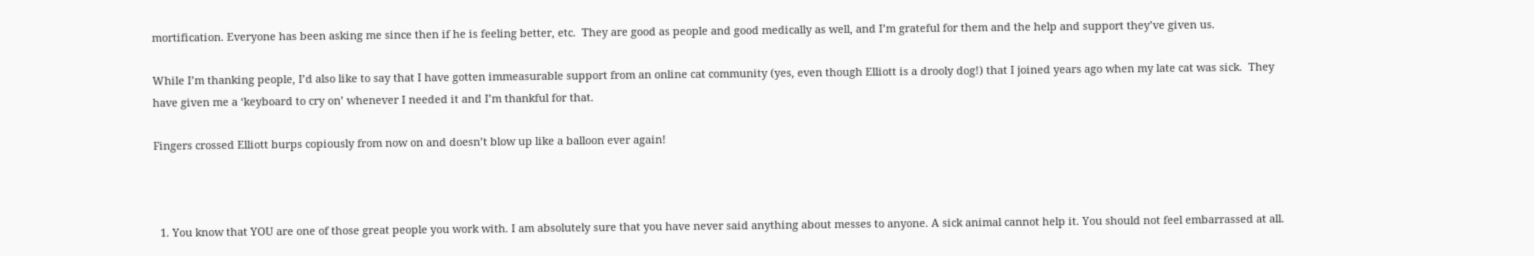mortification. Everyone has been asking me since then if he is feeling better, etc.  They are good as people and good medically as well, and I’m grateful for them and the help and support they’ve given us.

While I’m thanking people, I’d also like to say that I have gotten immeasurable support from an online cat community (yes, even though Elliott is a drooly dog!) that I joined years ago when my late cat was sick.  They have given me a ‘keyboard to cry on’ whenever I needed it and I’m thankful for that.

Fingers crossed Elliott burps copiously from now on and doesn’t blow up like a balloon ever again!



  1. You know that YOU are one of those great people you work with. I am absolutely sure that you have never said anything about messes to anyone. A sick animal cannot help it. You should not feel embarrassed at all.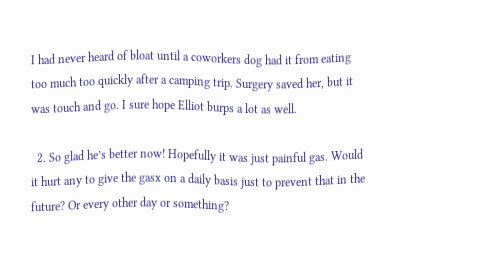I had never heard of bloat until a coworkers dog had it from eating too much too quickly after a camping trip. Surgery saved her, but it was touch and go. I sure hope Elliot burps a lot as well.

  2. So glad he’s better now! Hopefully it was just painful gas. Would it hurt any to give the gasx on a daily basis just to prevent that in the future? Or every other day or something?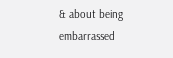& about being embarrassed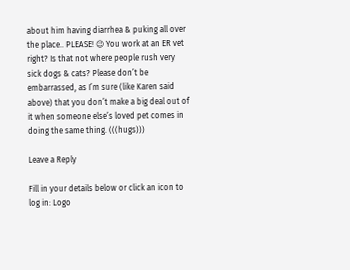about him having diarrhea & puking all over the place.. PLEASE! 😉 You work at an ER vet right? Is that not where people rush very sick dogs & cats? Please don’t be embarrassed, as I’m sure (like Karen said above) that you don’t make a big deal out of it when someone else’s loved pet comes in doing the same thing. (((hugs)))

Leave a Reply

Fill in your details below or click an icon to log in: Logo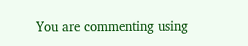You are commenting using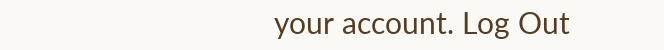your account. Log Out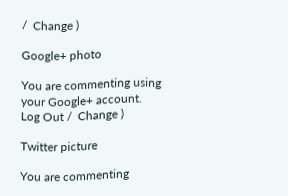/  Change )

Google+ photo

You are commenting using your Google+ account. Log Out /  Change )

Twitter picture

You are commenting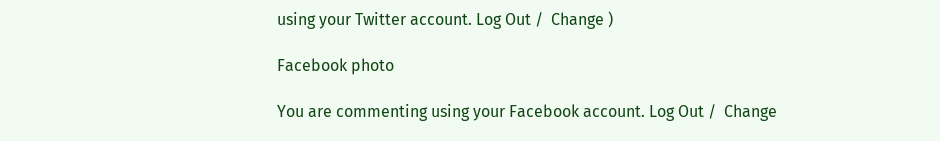using your Twitter account. Log Out /  Change )

Facebook photo

You are commenting using your Facebook account. Log Out /  Change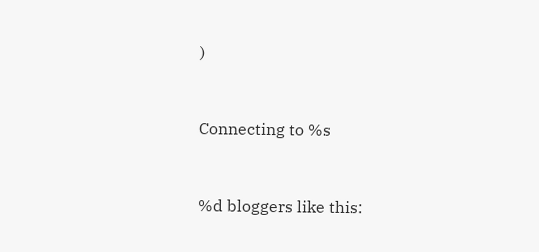)


Connecting to %s


%d bloggers like this: